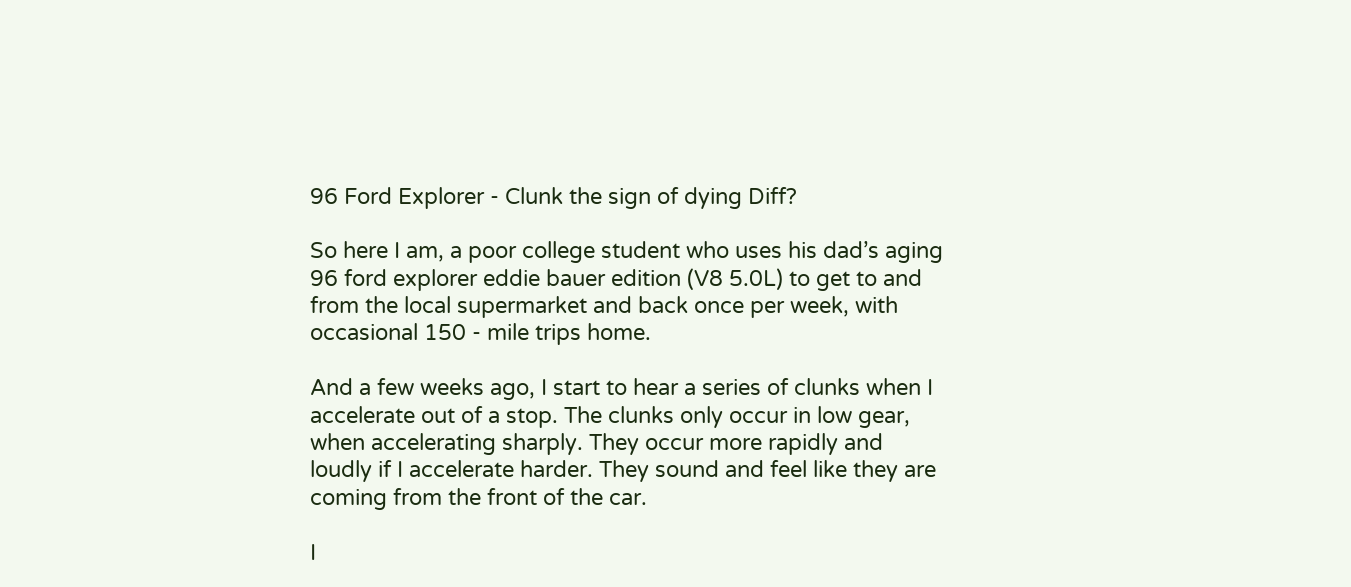96 Ford Explorer - Clunk the sign of dying Diff?

So here I am, a poor college student who uses his dad’s aging 96 ford explorer eddie bauer edition (V8 5.0L) to get to and from the local supermarket and back once per week, with occasional 150 - mile trips home.

And a few weeks ago, I start to hear a series of clunks when I accelerate out of a stop. The clunks only occur in low gear, when accelerating sharply. They occur more rapidly and loudly if I accelerate harder. They sound and feel like they are coming from the front of the car.

I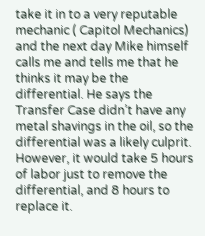take it in to a very reputable mechanic ( Capitol Mechanics) and the next day Mike himself calls me and tells me that he thinks it may be the differential. He says the Transfer Case didn’t have any metal shavings in the oil, so the differential was a likely culprit. However, it would take 5 hours of labor just to remove the differential, and 8 hours to replace it.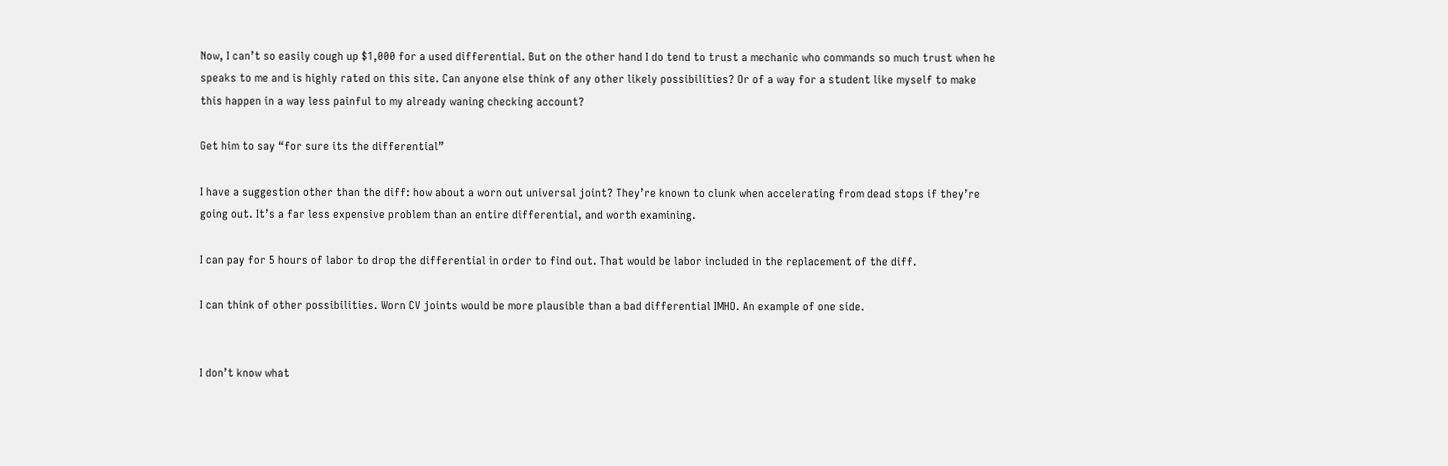Now, I can’t so easily cough up $1,000 for a used differential. But on the other hand I do tend to trust a mechanic who commands so much trust when he speaks to me and is highly rated on this site. Can anyone else think of any other likely possibilities? Or of a way for a student like myself to make this happen in a way less painful to my already waning checking account?

Get him to say “for sure its the differential”

I have a suggestion other than the diff: how about a worn out universal joint? They’re known to clunk when accelerating from dead stops if they’re going out. It’s a far less expensive problem than an entire differential, and worth examining.

I can pay for 5 hours of labor to drop the differential in order to find out. That would be labor included in the replacement of the diff.

I can think of other possibilities. Worn CV joints would be more plausible than a bad differential IMHO. An example of one side.


I don’t know what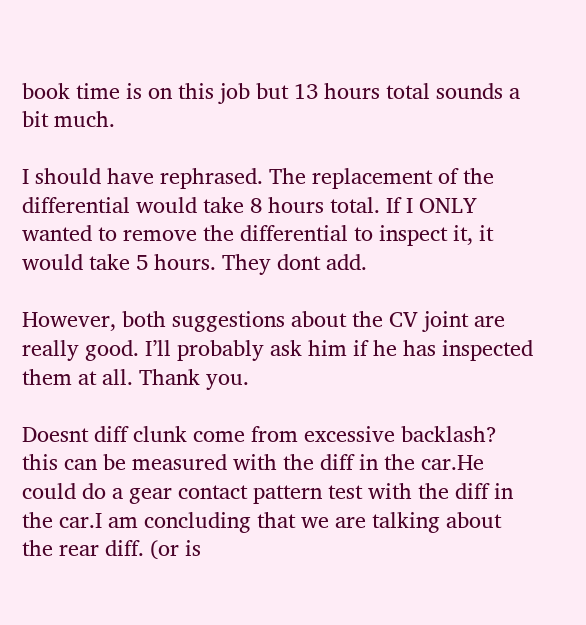book time is on this job but 13 hours total sounds a bit much.

I should have rephrased. The replacement of the differential would take 8 hours total. If I ONLY wanted to remove the differential to inspect it, it would take 5 hours. They dont add.

However, both suggestions about the CV joint are really good. I’ll probably ask him if he has inspected them at all. Thank you.

Doesnt diff clunk come from excessive backlash? this can be measured with the diff in the car.He could do a gear contact pattern test with the diff in the car.I am concluding that we are talking about the rear diff. (or is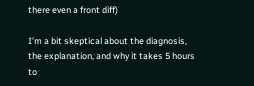there even a front diff)

I’m a bit skeptical about the diagnosis, the explanation, and why it takes 5 hours to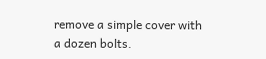remove a simple cover with a dozen bolts.